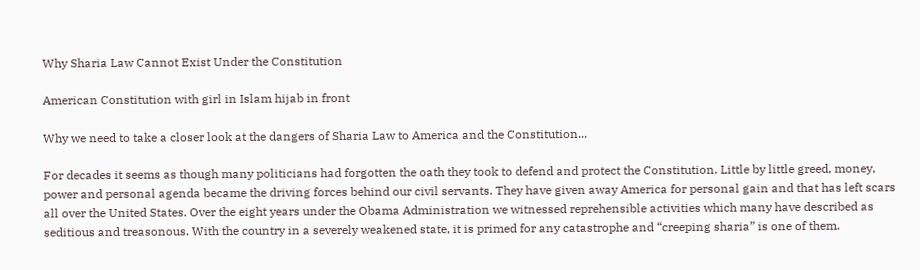Why Sharia Law Cannot Exist Under the Constitution

American Constitution with girl in Islam hijab in front

Why we need to take a closer look at the dangers of Sharia Law to America and the Constitution...

For decades it seems as though many politicians had forgotten the oath they took to defend and protect the Constitution. Little by little greed, money, power and personal agenda became the driving forces behind our civil servants. They have given away America for personal gain and that has left scars all over the United States. Over the eight years under the Obama Administration we witnessed reprehensible activities which many have described as seditious and treasonous. With the country in a severely weakened state, it is primed for any catastrophe and “creeping sharia” is one of them.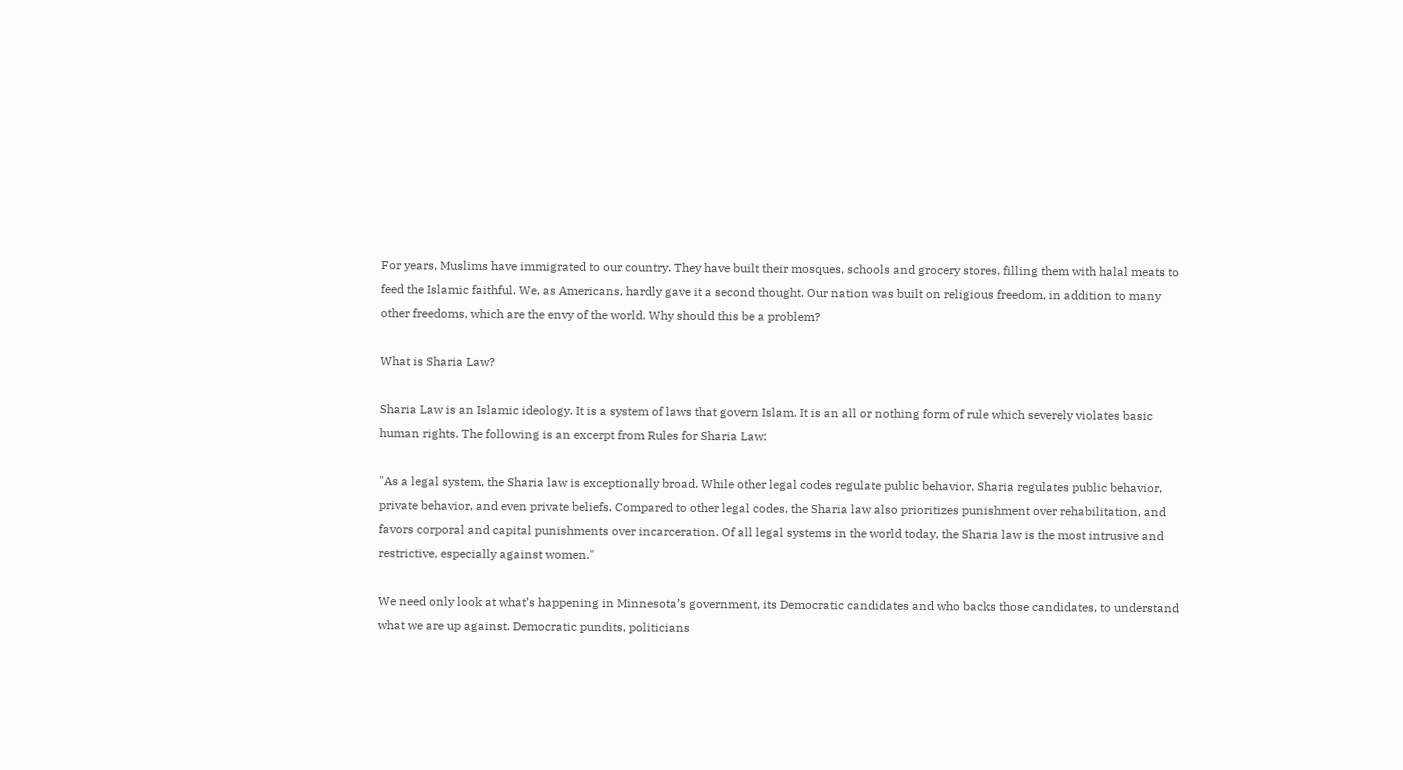For years, Muslims have immigrated to our country. They have built their mosques, schools and grocery stores, filling them with halal meats to feed the Islamic faithful. We, as Americans, hardly gave it a second thought. Our nation was built on religious freedom, in addition to many other freedoms, which are the envy of the world. Why should this be a problem?

What is Sharia Law?

Sharia Law is an Islamic ideology. It is a system of laws that govern Islam. It is an all or nothing form of rule which severely violates basic human rights. The following is an excerpt from Rules for Sharia Law:

"As a legal system, the Sharia law is exceptionally broad. While other legal codes regulate public behavior, Sharia regulates public behavior, private behavior, and even private beliefs. Compared to other legal codes, the Sharia law also prioritizes punishment over rehabilitation, and favors corporal and capital punishments over incarceration. Of all legal systems in the world today, the Sharia law is the most intrusive and restrictive, especially against women."

We need only look at what’s happening in Minnesota’s government, its Democratic candidates and who backs those candidates, to understand what we are up against. Democratic pundits, politicians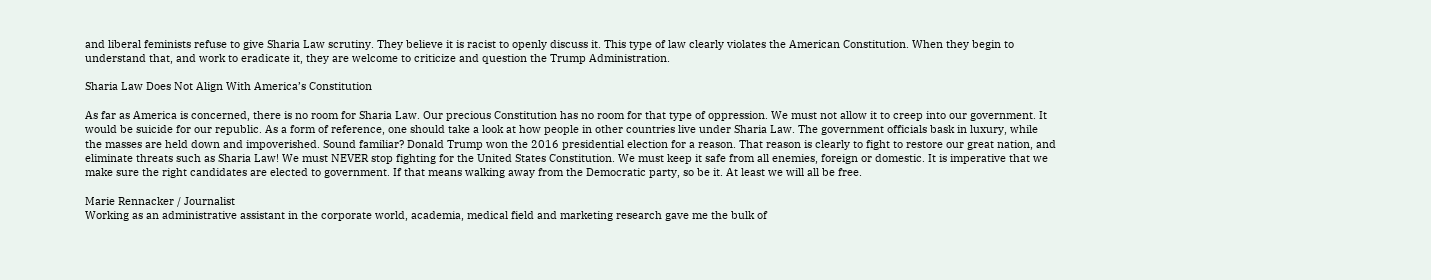and liberal feminists refuse to give Sharia Law scrutiny. They believe it is racist to openly discuss it. This type of law clearly violates the American Constitution. When they begin to understand that, and work to eradicate it, they are welcome to criticize and question the Trump Administration.

Sharia Law Does Not Align With America’s Constitution

As far as America is concerned, there is no room for Sharia Law. Our precious Constitution has no room for that type of oppression. We must not allow it to creep into our government. It would be suicide for our republic. As a form of reference, one should take a look at how people in other countries live under Sharia Law. The government officials bask in luxury, while the masses are held down and impoverished. Sound familiar? Donald Trump won the 2016 presidential election for a reason. That reason is clearly to fight to restore our great nation, and eliminate threats such as Sharia Law! We must NEVER stop fighting for the United States Constitution. We must keep it safe from all enemies, foreign or domestic. It is imperative that we make sure the right candidates are elected to government. If that means walking away from the Democratic party, so be it. At least we will all be free.

Marie Rennacker / Journalist
Working as an administrative assistant in the corporate world, academia, medical field and marketing research gave me the bulk of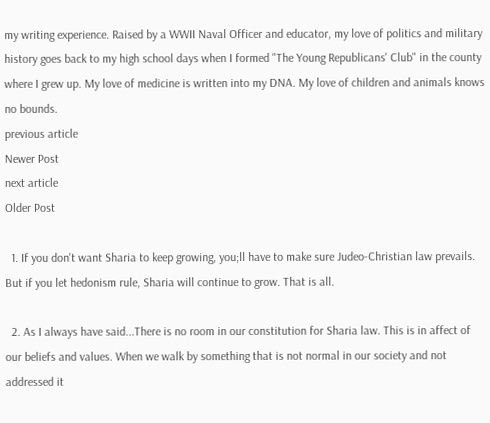my writing experience. Raised by a WWII Naval Officer and educator, my love of politics and military history goes back to my high school days when I formed "The Young Republicans' Club" in the county where I grew up. My love of medicine is written into my DNA. My love of children and animals knows no bounds.
previous article
Newer Post
next article
Older Post

  1. If you don't want Sharia to keep growing, you;ll have to make sure Judeo-Christian law prevails. But if you let hedonism rule, Sharia will continue to grow. That is all.

  2. As I always have said...There is no room in our constitution for Sharia law. This is in affect of our beliefs and values. When we walk by something that is not normal in our society and not addressed it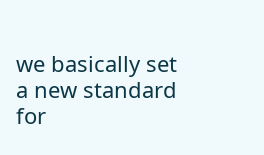we basically set a new standard for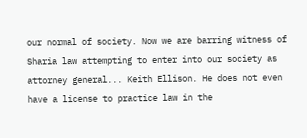our normal of society. Now we are barring witness of Sharia law attempting to enter into our society as attorney general... Keith Ellison. He does not even have a license to practice law in the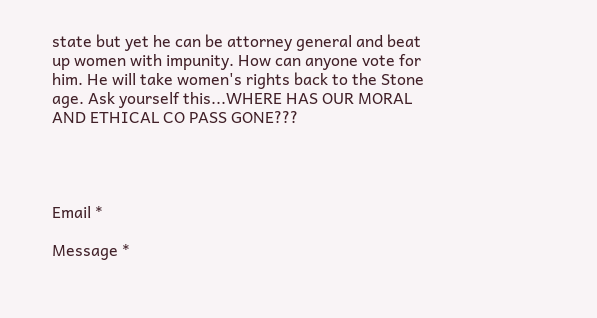state but yet he can be attorney general and beat up women with impunity. How can anyone vote for him. He will take women's rights back to the Stone age. Ask yourself this...WHERE HAS OUR MORAL AND ETHICAL CO PASS GONE???




Email *

Message *